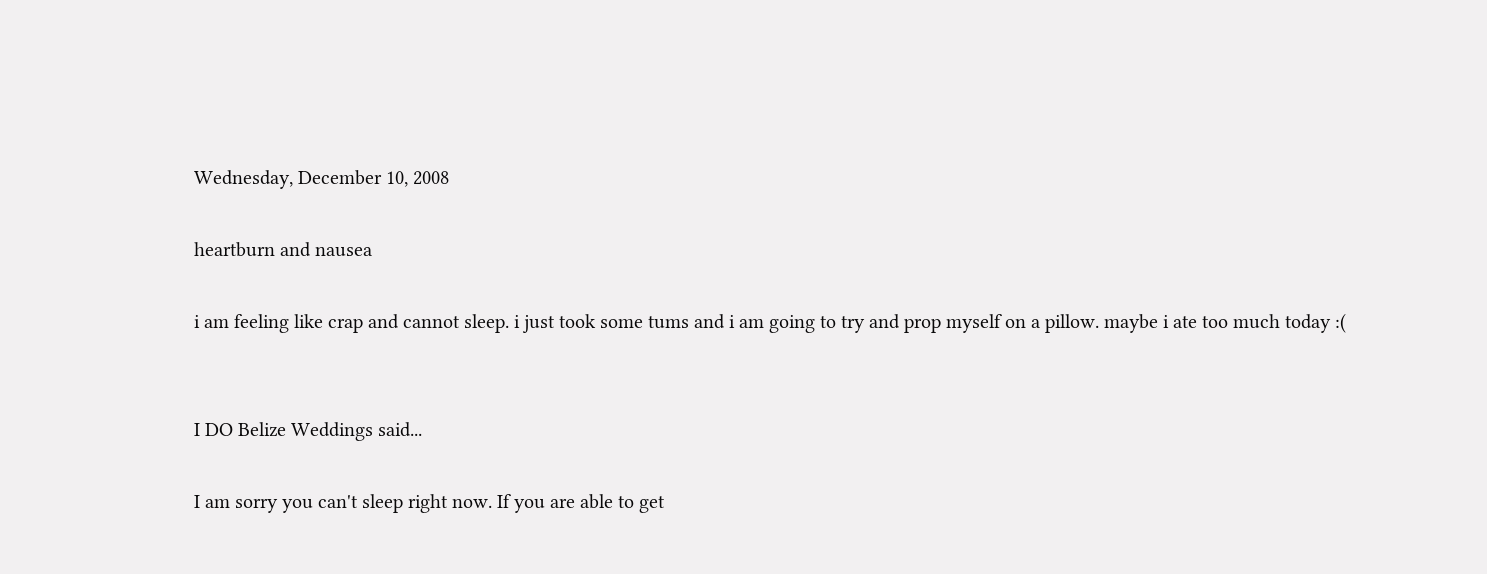Wednesday, December 10, 2008

heartburn and nausea

i am feeling like crap and cannot sleep. i just took some tums and i am going to try and prop myself on a pillow. maybe i ate too much today :(


I DO Belize Weddings said...

I am sorry you can't sleep right now. If you are able to get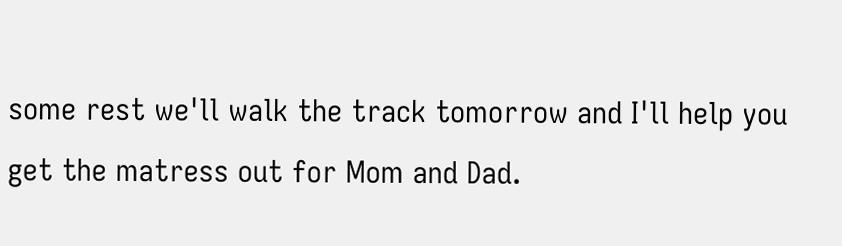some rest we'll walk the track tomorrow and I'll help you get the matress out for Mom and Dad.